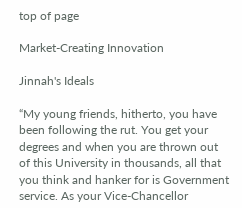top of page

Market-Creating Innovation

Jinnah's Ideals

“My young friends, hitherto, you have been following the rut. You get your degrees and when you are thrown out of this University in thousands, all that you think and hanker for is Government service. As your Vice-Chancellor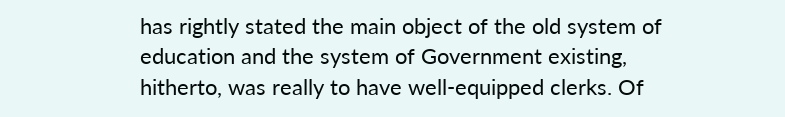has rightly stated the main object of the old system of education and the system of Government existing, hitherto, was really to have well-equipped clerks. Of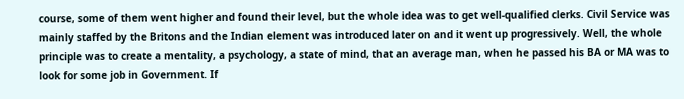course, some of them went higher and found their level, but the whole idea was to get well-qualified clerks. Civil Service was mainly staffed by the Britons and the Indian element was introduced later on and it went up progressively. Well, the whole principle was to create a mentality, a psychology, a state of mind, that an average man, when he passed his BA or MA was to look for some job in Government. If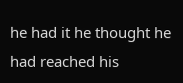he had it he thought he had reached his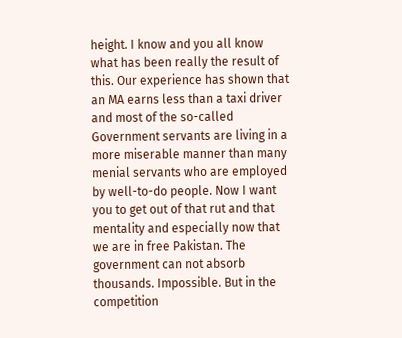height. I know and you all know what has been really the result of this. Our experience has shown that an MA earns less than a taxi driver and most of the so-called Government servants are living in a more miserable manner than many menial servants who are employed by well-to-do people. Now I want you to get out of that rut and that mentality and especially now that we are in free Pakistan. The government can not absorb thousands. Impossible. But in the competition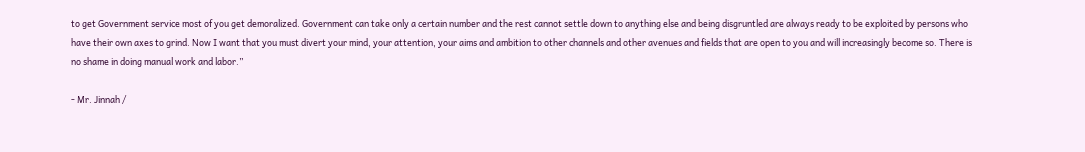to get Government service most of you get demoralized. Government can take only a certain number and the rest cannot settle down to anything else and being disgruntled are always ready to be exploited by persons who have their own axes to grind. Now I want that you must divert your mind, your attention, your aims and ambition to other channels and other avenues and fields that are open to you and will increasingly become so. There is no shame in doing manual work and labor.”

- Mr. Jinnah /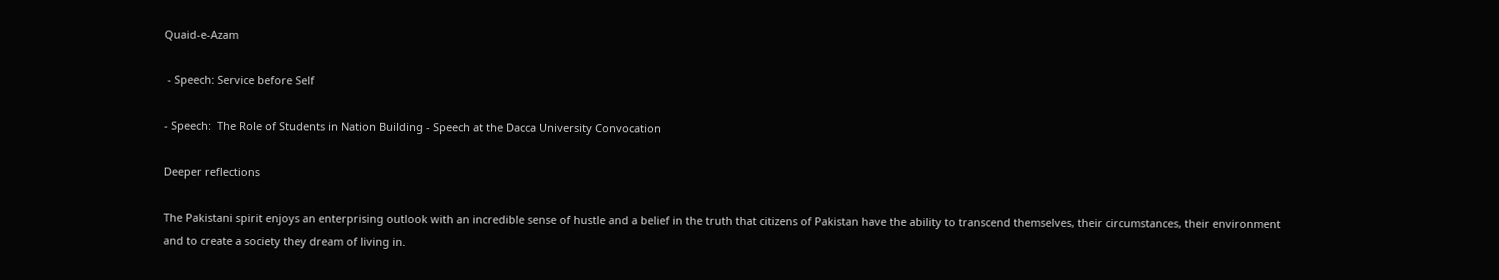Quaid-e-Azam

 - Speech: Service before Self

- Speech:  The Role of Students in Nation Building - Speech at the Dacca University Convocation

Deeper reflections

The Pakistani spirit enjoys an enterprising outlook with an incredible sense of hustle and a belief in the truth that citizens of Pakistan have the ability to transcend themselves, their circumstances, their environment and to create a society they dream of living in.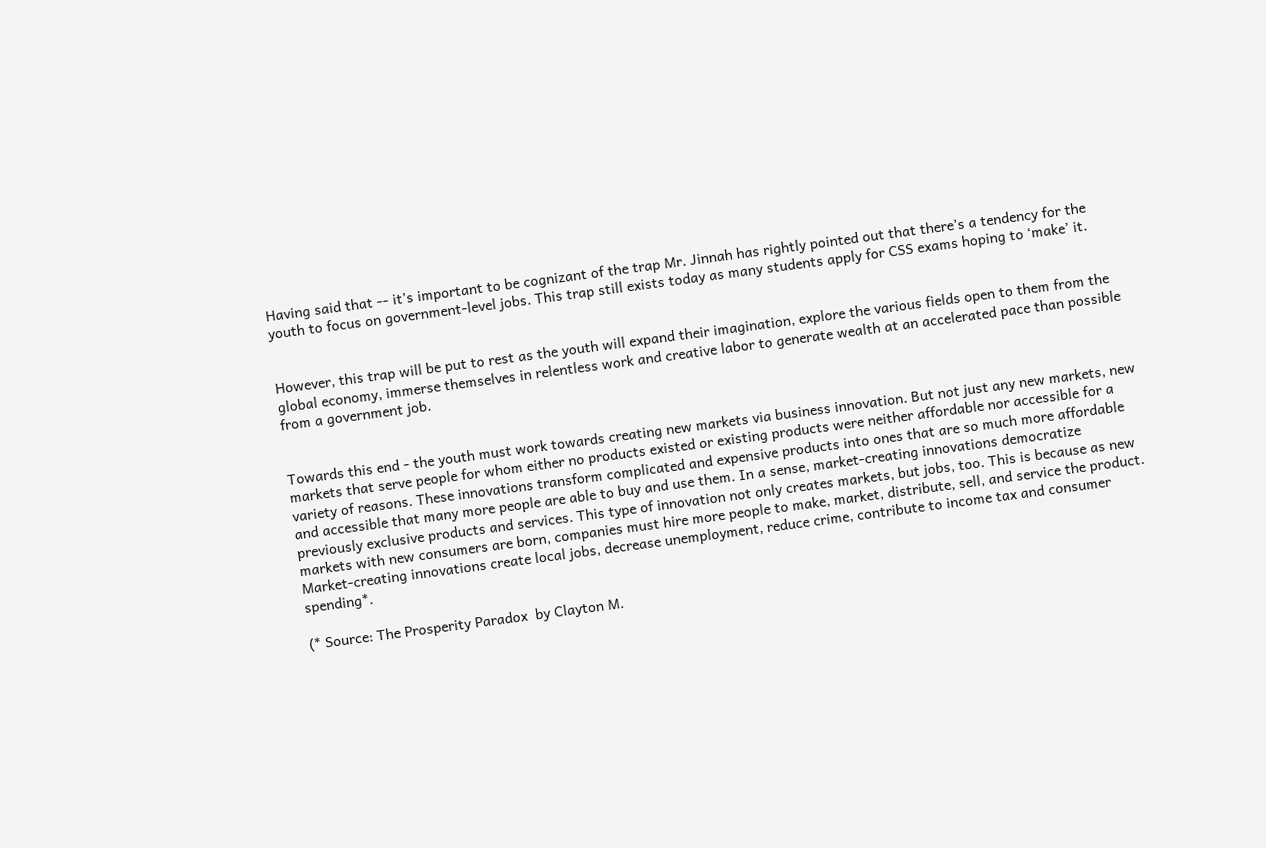Having said that -- it’s important to be cognizant of the trap Mr. Jinnah has rightly pointed out that there’s a tendency for the youth to focus on government-level jobs. This trap still exists today as many students apply for CSS exams hoping to ‘make’ it.


However, this trap will be put to rest as the youth will expand their imagination, explore the various fields open to them from the global economy, immerse themselves in relentless work and creative labor to generate wealth at an accelerated pace than possible from a government job.


Towards this end - the youth must work towards creating new markets via business innovation. But not just any new markets, new markets that serve people for whom either no products existed or existing products were neither affordable nor accessible for a variety of reasons. These innovations transform complicated and expensive products into ones that are so much more affordable and accessible that many more people are able to buy and use them. In a sense, market-creating innovations democratize previously exclusive products and services. This type of innovation not only creates markets, but jobs, too. This is because as new markets with new consumers are born, companies must hire more people to make, market, distribute, sell, and service the product. Market-creating innovations create local jobs, decrease unemployment, reduce crime, contribute to income tax and consumer spending*.

(* Source: The Prosperity Paradox  by Clayton M.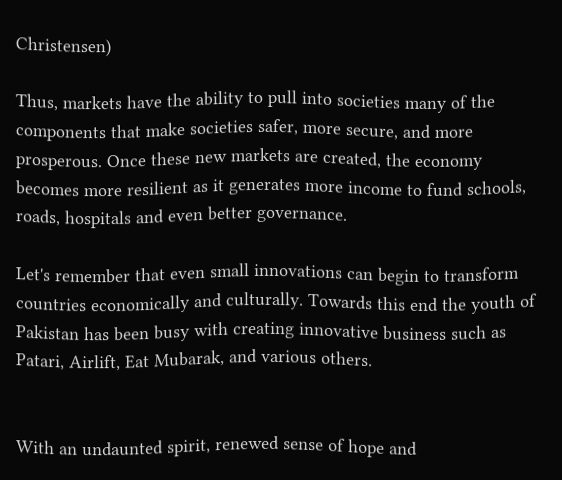Christensen)

Thus, markets have the ability to pull into societies many of the components that make societies safer, more secure, and more prosperous. Once these new markets are created, the economy becomes more resilient as it generates more income to fund schools, roads, hospitals and even better governance.

Let's remember that even small innovations can begin to transform countries economically and culturally. Towards this end the youth of Pakistan has been busy with creating innovative business such as Patari, Airlift, Eat Mubarak, and various others.


With an undaunted spirit, renewed sense of hope and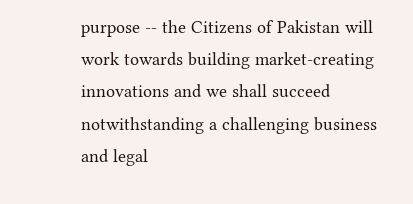purpose -- the Citizens of Pakistan will work towards building market-creating innovations and we shall succeed notwithstanding a challenging business and legal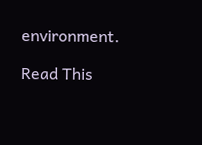environment.

Read This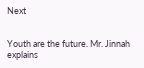Next


Youth are the future. Mr. Jinnah explains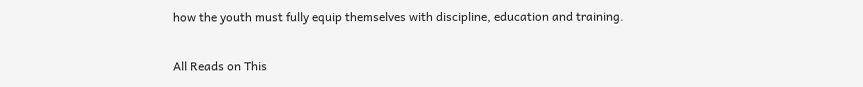how the youth must fully equip themselves with discipline, education and training.

All Reads on This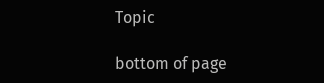Topic

bottom of page